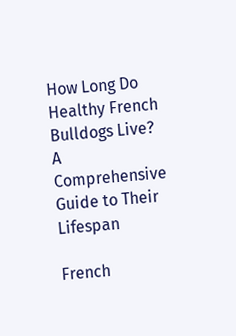How Long Do Healthy French Bulldogs Live? A Comprehensive Guide to Their Lifespan

French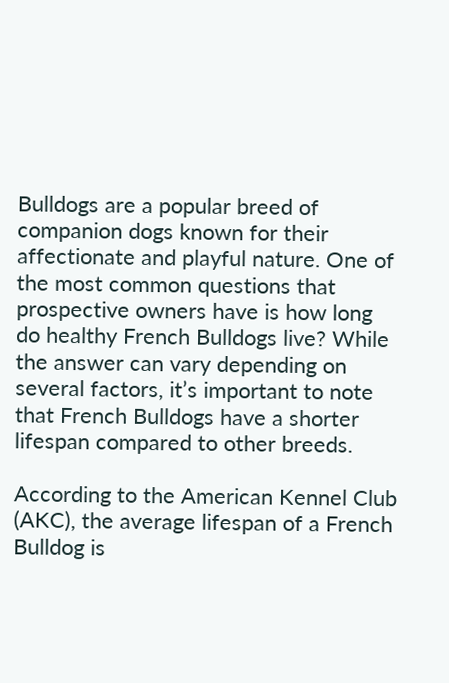Bulldogs are a popular breed of companion dogs known for their affectionate and playful nature. One of the most common questions that prospective owners have is how long do healthy French Bulldogs live? While the answer can vary depending on several factors, it’s important to note that French Bulldogs have a shorter lifespan compared to other breeds.

According to the American Kennel Club (AKC), the average lifespan of a French Bulldog is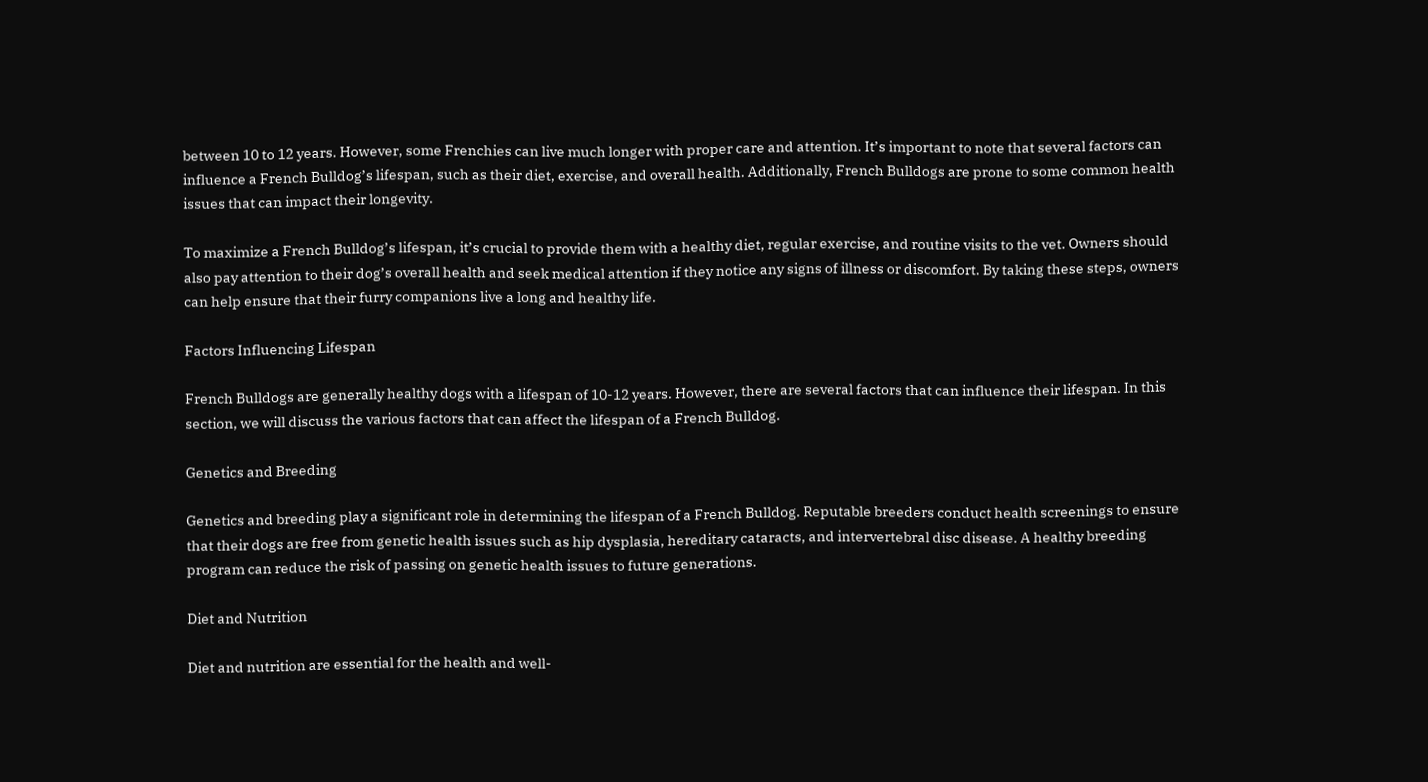between 10 to 12 years. However, some Frenchies can live much longer with proper care and attention. It’s important to note that several factors can influence a French Bulldog’s lifespan, such as their diet, exercise, and overall health. Additionally, French Bulldogs are prone to some common health issues that can impact their longevity.

To maximize a French Bulldog’s lifespan, it’s crucial to provide them with a healthy diet, regular exercise, and routine visits to the vet. Owners should also pay attention to their dog’s overall health and seek medical attention if they notice any signs of illness or discomfort. By taking these steps, owners can help ensure that their furry companions live a long and healthy life.

Factors Influencing Lifespan

French Bulldogs are generally healthy dogs with a lifespan of 10-12 years. However, there are several factors that can influence their lifespan. In this section, we will discuss the various factors that can affect the lifespan of a French Bulldog.

Genetics and Breeding

Genetics and breeding play a significant role in determining the lifespan of a French Bulldog. Reputable breeders conduct health screenings to ensure that their dogs are free from genetic health issues such as hip dysplasia, hereditary cataracts, and intervertebral disc disease. A healthy breeding program can reduce the risk of passing on genetic health issues to future generations.

Diet and Nutrition

Diet and nutrition are essential for the health and well-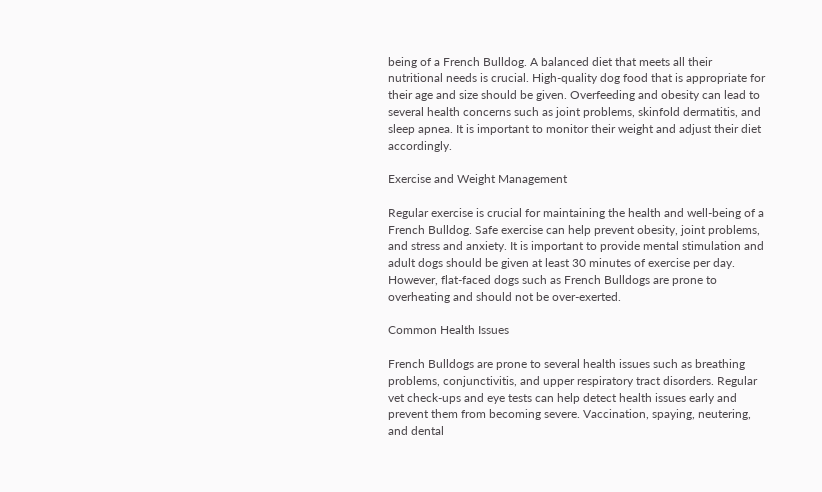being of a French Bulldog. A balanced diet that meets all their nutritional needs is crucial. High-quality dog food that is appropriate for their age and size should be given. Overfeeding and obesity can lead to several health concerns such as joint problems, skinfold dermatitis, and sleep apnea. It is important to monitor their weight and adjust their diet accordingly.

Exercise and Weight Management

Regular exercise is crucial for maintaining the health and well-being of a French Bulldog. Safe exercise can help prevent obesity, joint problems, and stress and anxiety. It is important to provide mental stimulation and adult dogs should be given at least 30 minutes of exercise per day. However, flat-faced dogs such as French Bulldogs are prone to overheating and should not be over-exerted.

Common Health Issues

French Bulldogs are prone to several health issues such as breathing problems, conjunctivitis, and upper respiratory tract disorders. Regular vet check-ups and eye tests can help detect health issues early and prevent them from becoming severe. Vaccination, spaying, neutering, and dental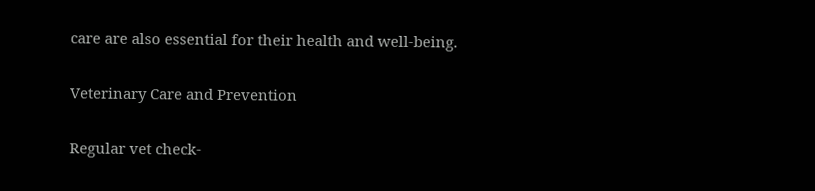care are also essential for their health and well-being.

Veterinary Care and Prevention

Regular vet check-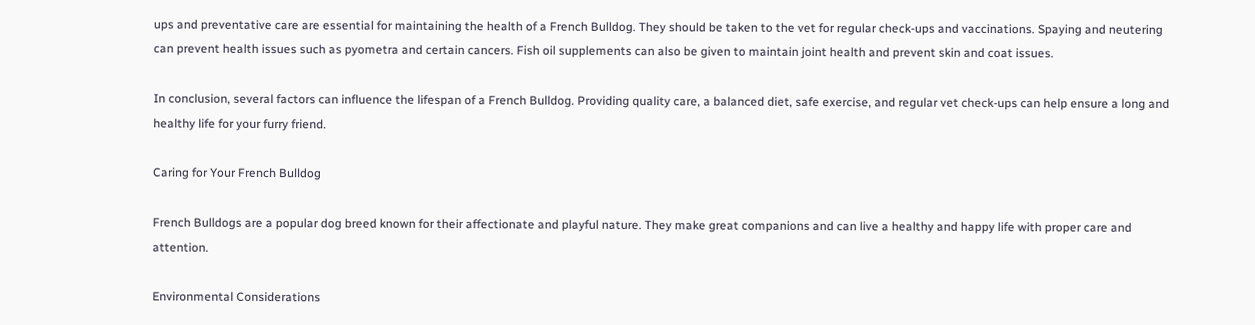ups and preventative care are essential for maintaining the health of a French Bulldog. They should be taken to the vet for regular check-ups and vaccinations. Spaying and neutering can prevent health issues such as pyometra and certain cancers. Fish oil supplements can also be given to maintain joint health and prevent skin and coat issues.

In conclusion, several factors can influence the lifespan of a French Bulldog. Providing quality care, a balanced diet, safe exercise, and regular vet check-ups can help ensure a long and healthy life for your furry friend.

Caring for Your French Bulldog

French Bulldogs are a popular dog breed known for their affectionate and playful nature. They make great companions and can live a healthy and happy life with proper care and attention.

Environmental Considerations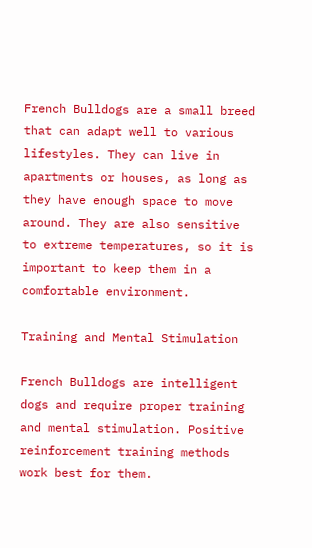French Bulldogs are a small breed that can adapt well to various lifestyles. They can live in apartments or houses, as long as they have enough space to move around. They are also sensitive to extreme temperatures, so it is important to keep them in a comfortable environment.

Training and Mental Stimulation

French Bulldogs are intelligent dogs and require proper training and mental stimulation. Positive reinforcement training methods work best for them.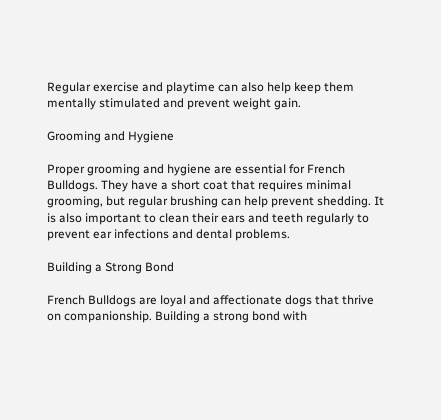Regular exercise and playtime can also help keep them mentally stimulated and prevent weight gain.

Grooming and Hygiene

Proper grooming and hygiene are essential for French Bulldogs. They have a short coat that requires minimal grooming, but regular brushing can help prevent shedding. It is also important to clean their ears and teeth regularly to prevent ear infections and dental problems.

Building a Strong Bond

French Bulldogs are loyal and affectionate dogs that thrive on companionship. Building a strong bond with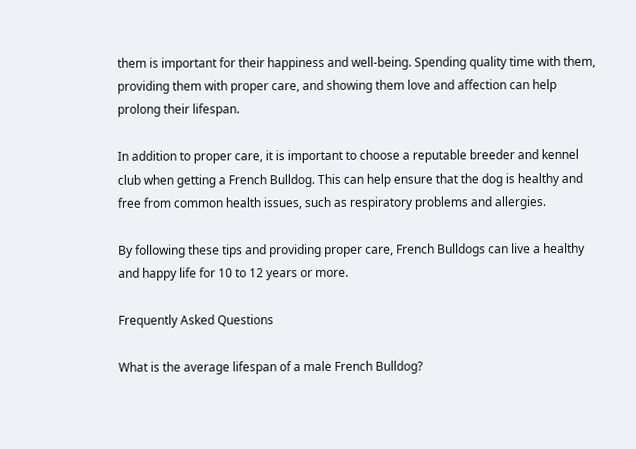them is important for their happiness and well-being. Spending quality time with them, providing them with proper care, and showing them love and affection can help prolong their lifespan.

In addition to proper care, it is important to choose a reputable breeder and kennel club when getting a French Bulldog. This can help ensure that the dog is healthy and free from common health issues, such as respiratory problems and allergies.

By following these tips and providing proper care, French Bulldogs can live a healthy and happy life for 10 to 12 years or more.

Frequently Asked Questions

What is the average lifespan of a male French Bulldog?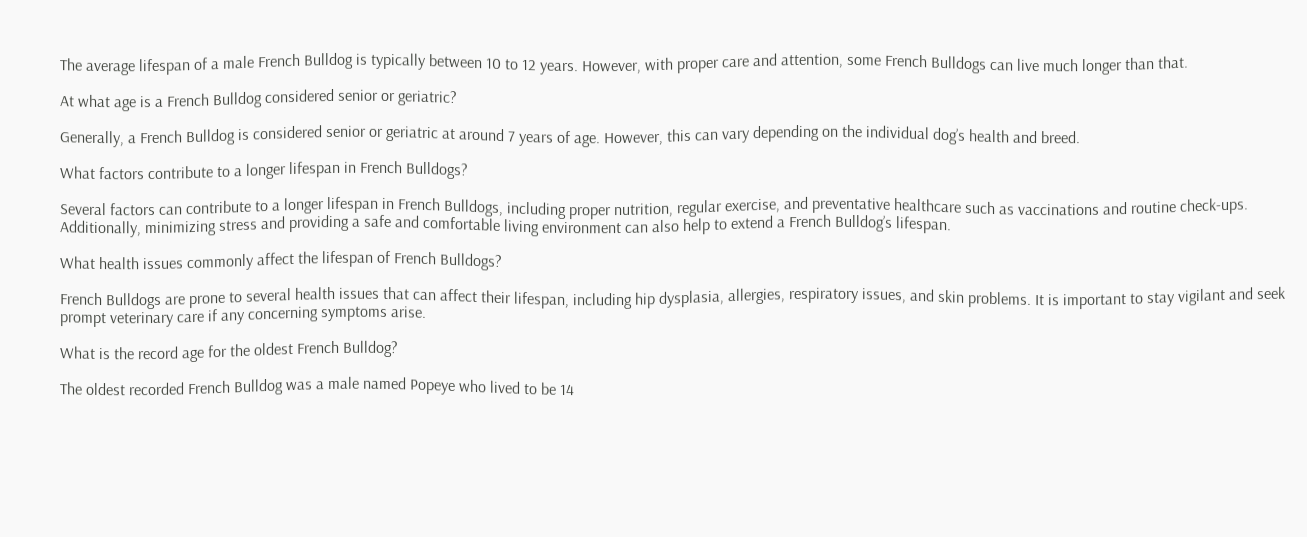The average lifespan of a male French Bulldog is typically between 10 to 12 years. However, with proper care and attention, some French Bulldogs can live much longer than that.

At what age is a French Bulldog considered senior or geriatric?

Generally, a French Bulldog is considered senior or geriatric at around 7 years of age. However, this can vary depending on the individual dog’s health and breed.

What factors contribute to a longer lifespan in French Bulldogs?

Several factors can contribute to a longer lifespan in French Bulldogs, including proper nutrition, regular exercise, and preventative healthcare such as vaccinations and routine check-ups. Additionally, minimizing stress and providing a safe and comfortable living environment can also help to extend a French Bulldog’s lifespan.

What health issues commonly affect the lifespan of French Bulldogs?

French Bulldogs are prone to several health issues that can affect their lifespan, including hip dysplasia, allergies, respiratory issues, and skin problems. It is important to stay vigilant and seek prompt veterinary care if any concerning symptoms arise.

What is the record age for the oldest French Bulldog?

The oldest recorded French Bulldog was a male named Popeye who lived to be 14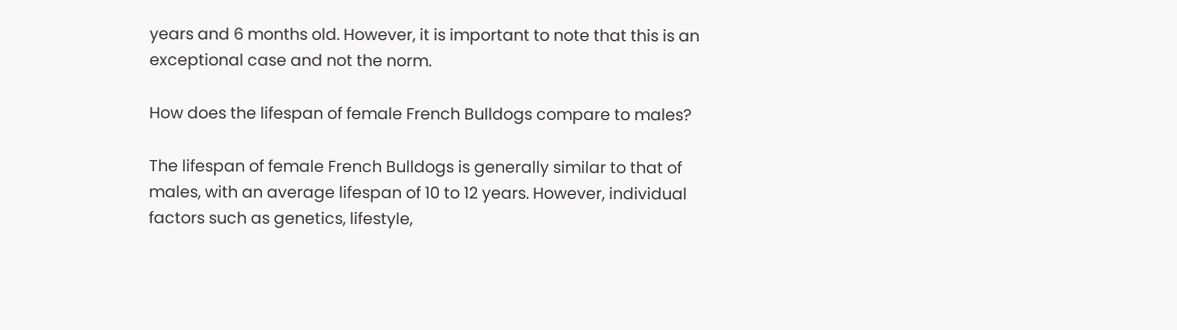years and 6 months old. However, it is important to note that this is an exceptional case and not the norm.

How does the lifespan of female French Bulldogs compare to males?

The lifespan of female French Bulldogs is generally similar to that of males, with an average lifespan of 10 to 12 years. However, individual factors such as genetics, lifestyle,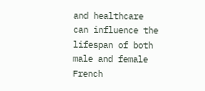and healthcare can influence the lifespan of both male and female French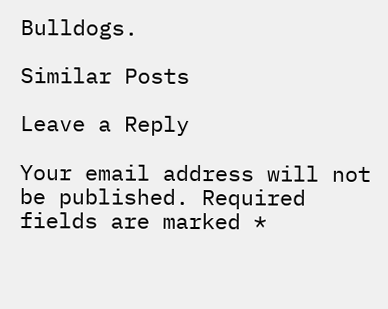Bulldogs.

Similar Posts

Leave a Reply

Your email address will not be published. Required fields are marked *